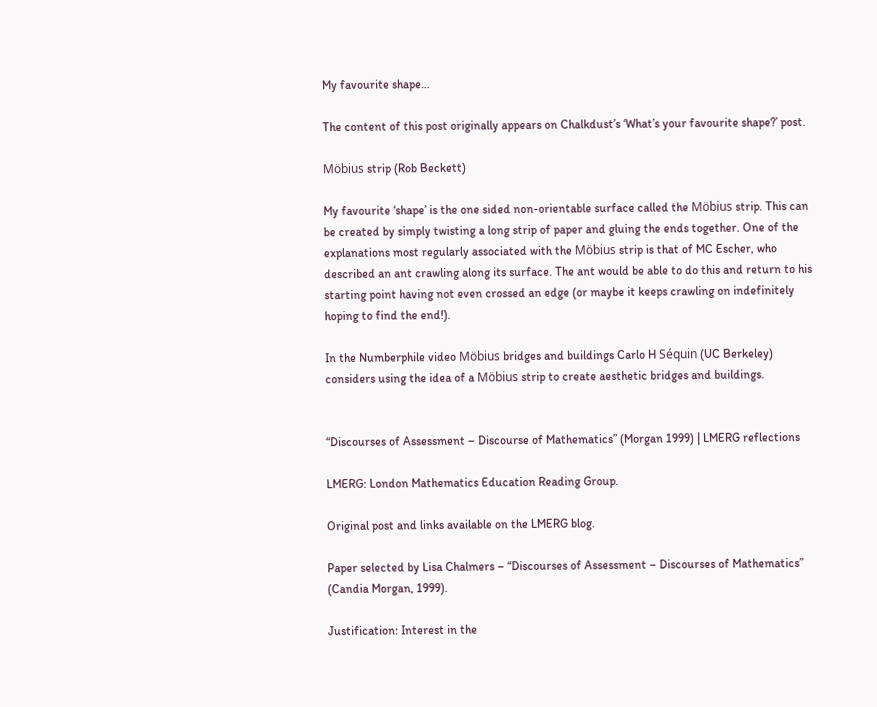My favourite shape…

The content of this post originally appears on Chalkdust’s ‘What’s your favourite shape?’ post.

Möbius strip (Rob Beckett)

My favourite ‘shape’ is the one sided non-orientable surface called the Möbius strip. This can be created by simply twisting a long strip of paper and gluing the ends together. One of the explanations most regularly associated with the Möbius strip is that of MC Escher, who described an ant crawling along its surface. The ant would be able to do this and return to his starting point having not even crossed an edge (or maybe it keeps crawling on indefinitely hoping to find the end!).

In the Numberphile video Möbius bridges and buildings Carlo H Séquin (UC Berkeley) considers using the idea of a Möbius strip to create aesthetic bridges and buildings.


“Discourses of Assessment – Discourse of Mathematics” (Morgan 1999) | LMERG reflections

LMERG: London Mathematics Education Reading Group.

Original post and links available on the LMERG blog.

Paper selected by Lisa Chalmers – “Discourses of Assessment – Discourses of Mathematics” (Candia Morgan, 1999).

Justification: Interest in the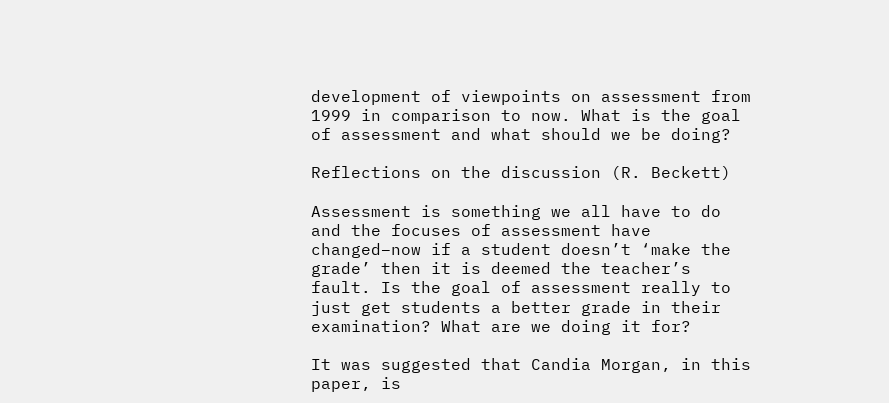development of viewpoints on assessment from 1999 in comparison to now. What is the goal of assessment and what should we be doing?

Reflections on the discussion (R. Beckett)

Assessment is something we all have to do and the focuses of assessment have changed–now if a student doesn’t ‘make the grade’ then it is deemed the teacher’s fault. Is the goal of assessment really to just get students a better grade in their examination? What are we doing it for?

It was suggested that Candia Morgan, in this paper, is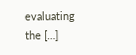evaluating the […]